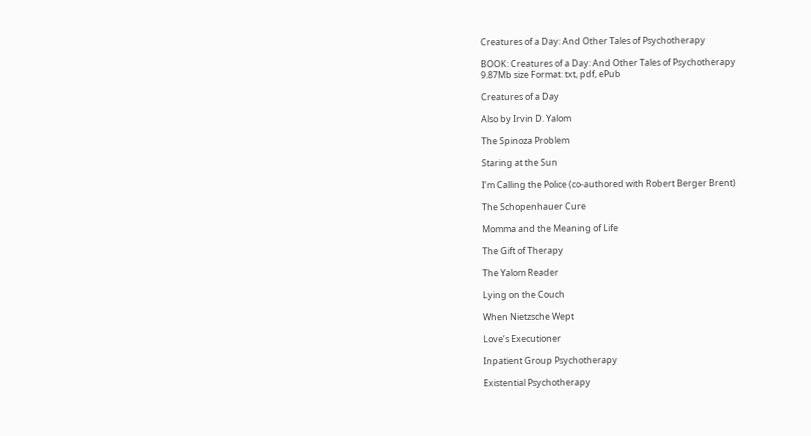Creatures of a Day: And Other Tales of Psychotherapy

BOOK: Creatures of a Day: And Other Tales of Psychotherapy
9.87Mb size Format: txt, pdf, ePub

Creatures of a Day

Also by Irvin D. Yalom

The Spinoza Problem

Staring at the Sun

I’m Calling the Police (co-authored with Robert Berger Brent)

The Schopenhauer Cure

Momma and the Meaning of Life

The Gift of Therapy

The Yalom Reader

Lying on the Couch

When Nietzsche Wept

Love’s Executioner

Inpatient Group Psychotherapy

Existential Psychotherapy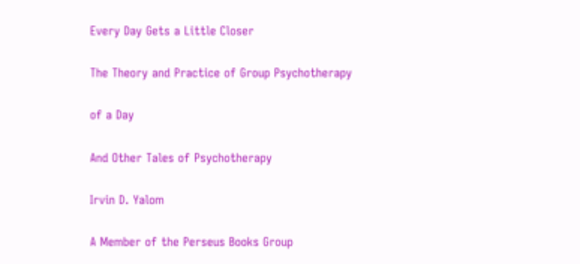Every Day Gets a Little Closer

The Theory and Practice of Group Psychotherapy

of a Day

And Other Tales of Psychotherapy

Irvin D. Yalom

A Member of the Perseus Books Group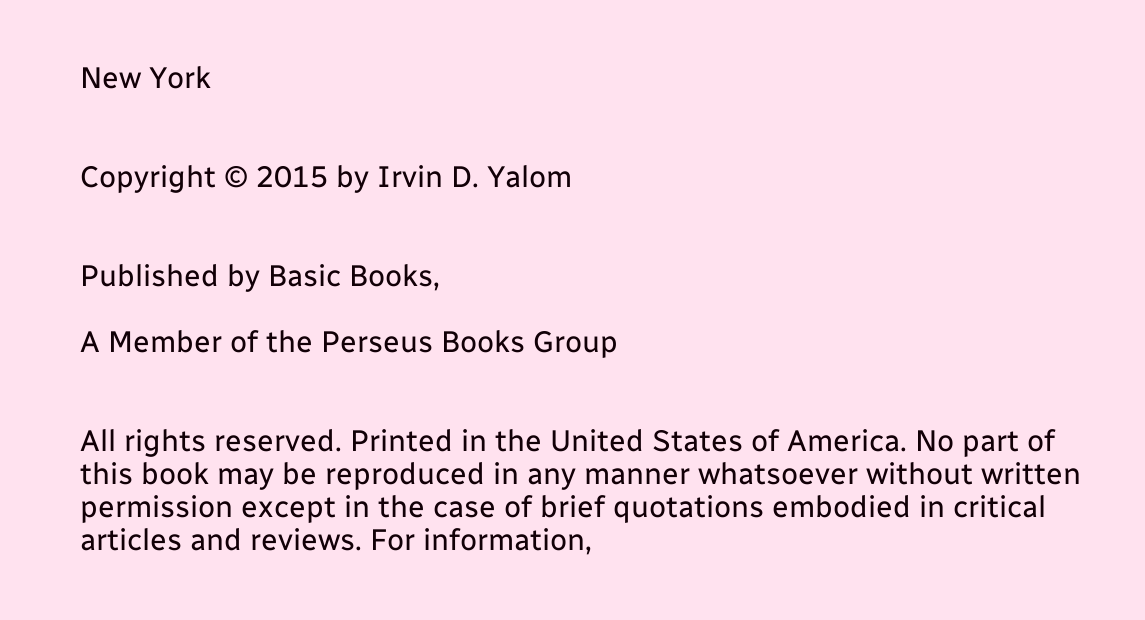New York


Copyright © 2015 by Irvin D. Yalom


Published by Basic Books,

A Member of the Perseus Books Group


All rights reserved. Printed in the United States of America. No part of this book may be reproduced in any manner whatsoever without written permission except in the case of brief quotations embodied in critical articles and reviews. For information,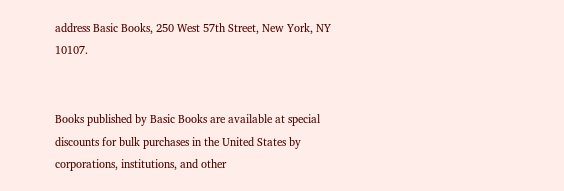address Basic Books, 250 West 57th Street, New York, NY 10107.


Books published by Basic Books are available at special discounts for bulk purchases in the United States by corporations, institutions, and other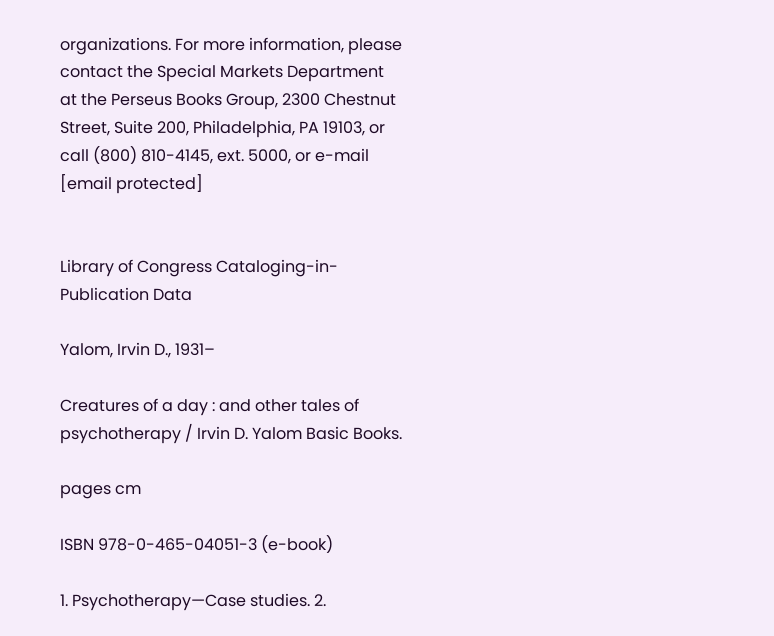organizations. For more information, please contact the Special Markets Department at the Perseus Books Group, 2300 Chestnut Street, Suite 200, Philadelphia, PA 19103, or call (800) 810-4145, ext. 5000, or e-mail [email protected]


Library of Congress Cataloging-in-Publication Data

Yalom, Irvin D., 1931–

Creatures of a day : and other tales of psychotherapy / Irvin D. Yalom Basic Books.

pages cm

ISBN 978-0-465-04051-3 (e-book)

1. Psychotherapy—Case studies. 2.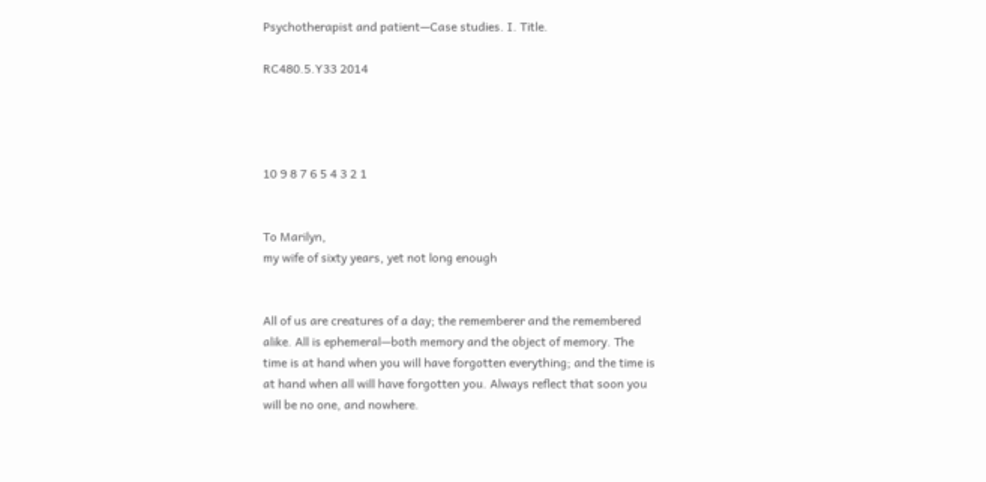Psychotherapist and patient—Case studies. I. Title.

RC480.5.Y33 2014




10 9 8 7 6 5 4 3 2 1


To Marilyn,
my wife of sixty years, yet not long enough


All of us are creatures of a day; the rememberer and the remembered alike. All is ephemeral—both memory and the object of memory. The time is at hand when you will have forgotten everything; and the time is at hand when all will have forgotten you. Always reflect that soon you will be no one, and nowhere.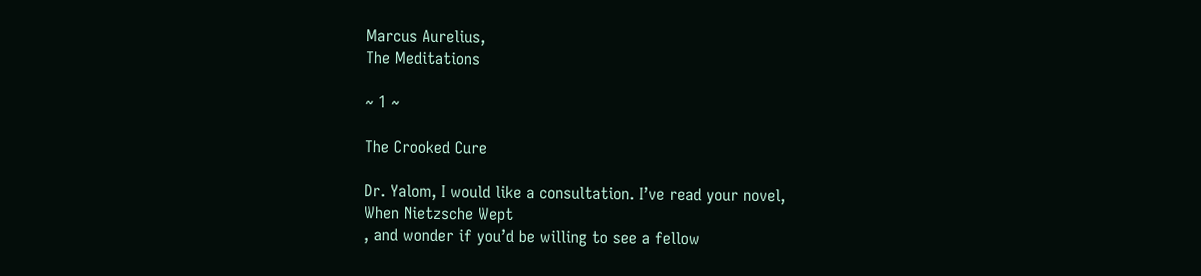Marcus Aurelius,
The Meditations

~ 1 ~

The Crooked Cure

Dr. Yalom, I would like a consultation. I’ve read your novel,
When Nietzsche Wept
, and wonder if you’d be willing to see a fellow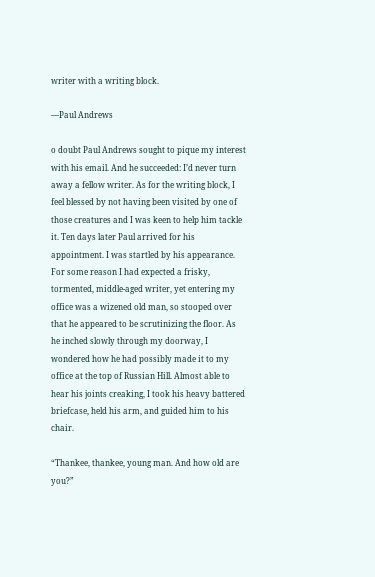writer with a writing block.

—Paul Andrews

o doubt Paul Andrews sought to pique my interest with his email. And he succeeded: I’d never turn away a fellow writer. As for the writing block, I feel blessed by not having been visited by one of those creatures and I was keen to help him tackle it. Ten days later Paul arrived for his appointment. I was startled by his appearance. For some reason I had expected a frisky, tormented, middle-aged writer, yet entering my office was a wizened old man, so stooped over that he appeared to be scrutinizing the floor. As he inched slowly through my doorway, I wondered how he had possibly made it to my office at the top of Russian Hill. Almost able to hear his joints creaking, I took his heavy battered briefcase, held his arm, and guided him to his chair.

“Thankee, thankee, young man. And how old are you?”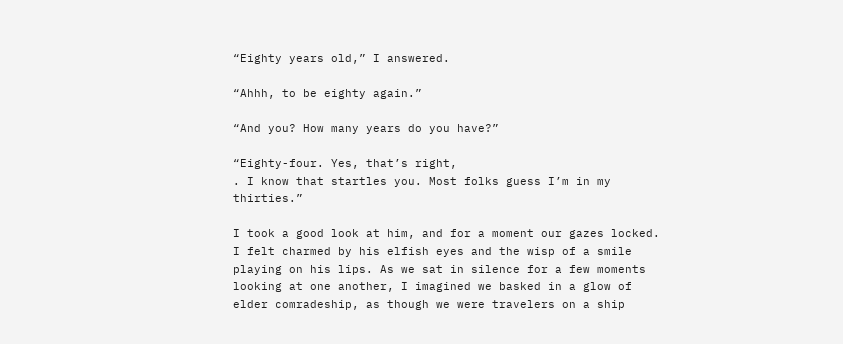“Eighty years old,” I answered.

“Ahhh, to be eighty again.”

“And you? How many years do you have?”

“Eighty-four. Yes, that’s right,
. I know that startles you. Most folks guess I’m in my thirties.”

I took a good look at him, and for a moment our gazes locked. I felt charmed by his elfish eyes and the wisp of a smile playing on his lips. As we sat in silence for a few moments looking at one another, I imagined we basked in a glow of elder comradeship, as though we were travelers on a ship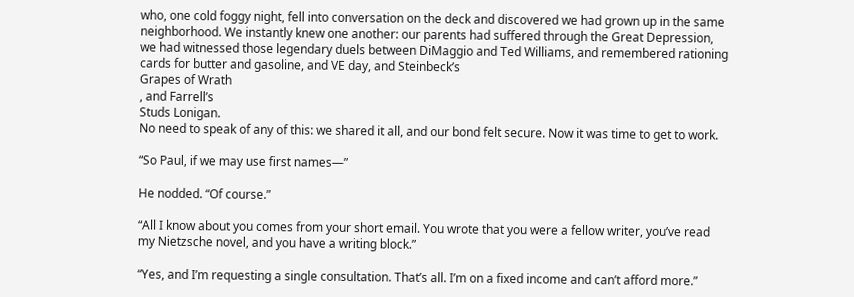who, one cold foggy night, fell into conversation on the deck and discovered we had grown up in the same neighborhood. We instantly knew one another: our parents had suffered through the Great Depression, we had witnessed those legendary duels between DiMaggio and Ted Williams, and remembered rationing cards for butter and gasoline, and VE day, and Steinbeck’s
Grapes of Wrath
, and Farrell’s
Studs Lonigan.
No need to speak of any of this: we shared it all, and our bond felt secure. Now it was time to get to work.

“So Paul, if we may use first names—”

He nodded. “Of course.”

“All I know about you comes from your short email. You wrote that you were a fellow writer, you’ve read my Nietzsche novel, and you have a writing block.”

“Yes, and I’m requesting a single consultation. That’s all. I’m on a fixed income and can’t afford more.”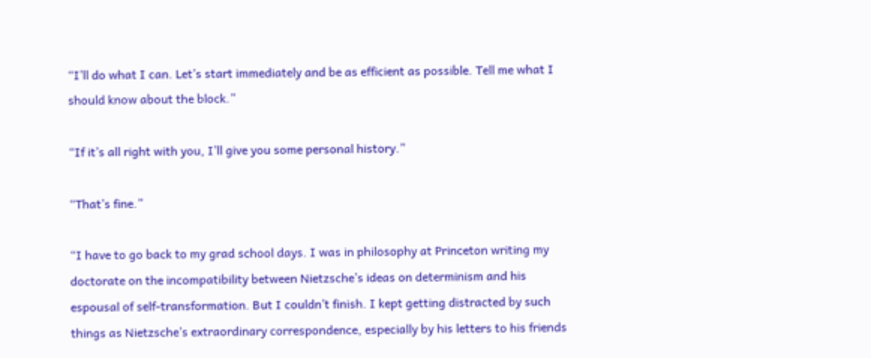“I’ll do what I can. Let’s start immediately and be as efficient as possible. Tell me what I should know about the block.”

“If it’s all right with you, I’ll give you some personal history.”

“That’s fine.”

“I have to go back to my grad school days. I was in philosophy at Princeton writing my doctorate on the incompatibility between Nietzsche’s ideas on determinism and his espousal of self-transformation. But I couldn’t finish. I kept getting distracted by such things as Nietzsche’s extraordinary correspondence, especially by his letters to his friends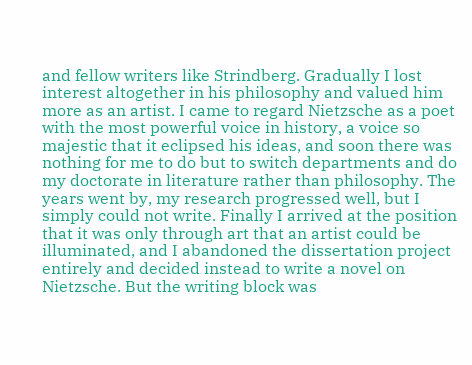and fellow writers like Strindberg. Gradually I lost interest altogether in his philosophy and valued him more as an artist. I came to regard Nietzsche as a poet with the most powerful voice in history, a voice so majestic that it eclipsed his ideas, and soon there was nothing for me to do but to switch departments and do my doctorate in literature rather than philosophy. The years went by, my research progressed well, but I simply could not write. Finally I arrived at the position that it was only through art that an artist could be illuminated, and I abandoned the dissertation project entirely and decided instead to write a novel on Nietzsche. But the writing block was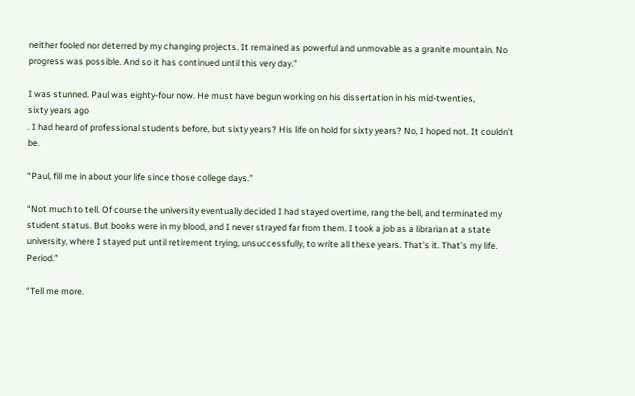neither fooled nor deterred by my changing projects. It remained as powerful and unmovable as a granite mountain. No progress was possible. And so it has continued until this very day.”

I was stunned. Paul was eighty-four now. He must have begun working on his dissertation in his mid-twenties,
sixty years ago
. I had heard of professional students before, but sixty years? His life on hold for sixty years? No, I hoped not. It couldn’t be.

“Paul, fill me in about your life since those college days.”

“Not much to tell. Of course the university eventually decided I had stayed overtime, rang the bell, and terminated my student status. But books were in my blood, and I never strayed far from them. I took a job as a librarian at a state university, where I stayed put until retirement trying, unsuccessfully, to write all these years. That’s it. That’s my life. Period.”

“Tell me more.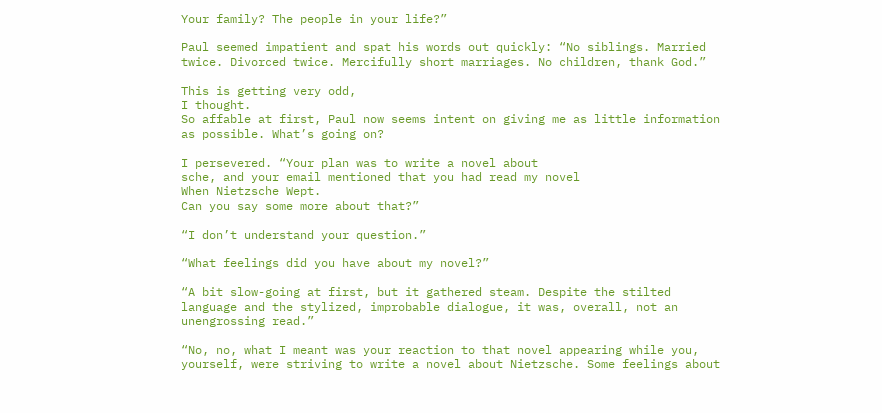Your family? The people in your life?”

Paul seemed impatient and spat his words out quickly: “No siblings. Married twice. Divorced twice. Mercifully short marriages. No children, thank God.”

This is getting very odd,
I thought.
So affable at first, Paul now seems intent on giving me as little information as possible. What’s going on?

I persevered. “Your plan was to write a novel about
sche, and your email mentioned that you had read my novel
When Nietzsche Wept.
Can you say some more about that?”

“I don’t understand your question.”

“What feelings did you have about my novel?”

“A bit slow-going at first, but it gathered steam. Despite the stilted language and the stylized, improbable dialogue, it was, overall, not an unengrossing read.”

“No, no, what I meant was your reaction to that novel appearing while you, yourself, were striving to write a novel about Nietzsche. Some feelings about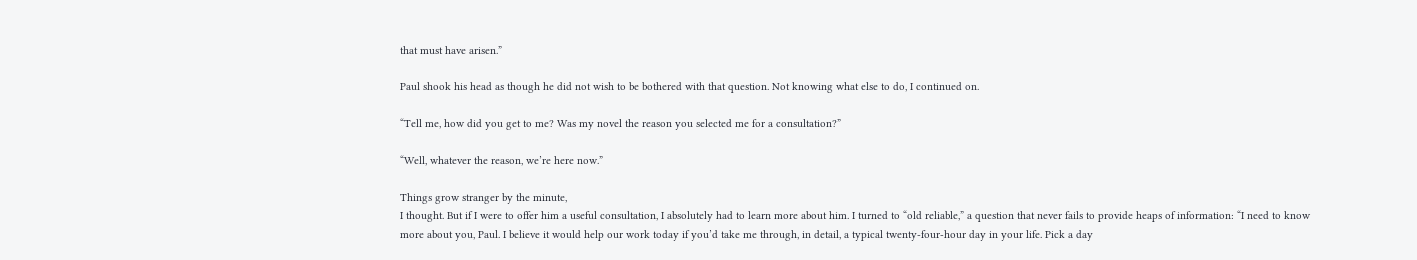that must have arisen.”

Paul shook his head as though he did not wish to be bothered with that question. Not knowing what else to do, I continued on.

“Tell me, how did you get to me? Was my novel the reason you selected me for a consultation?”

“Well, whatever the reason, we’re here now.”

Things grow stranger by the minute,
I thought. But if I were to offer him a useful consultation, I absolutely had to learn more about him. I turned to “old reliable,” a question that never fails to provide heaps of information: “I need to know more about you, Paul. I believe it would help our work today if you’d take me through, in detail, a typical twenty-four-hour day in your life. Pick a day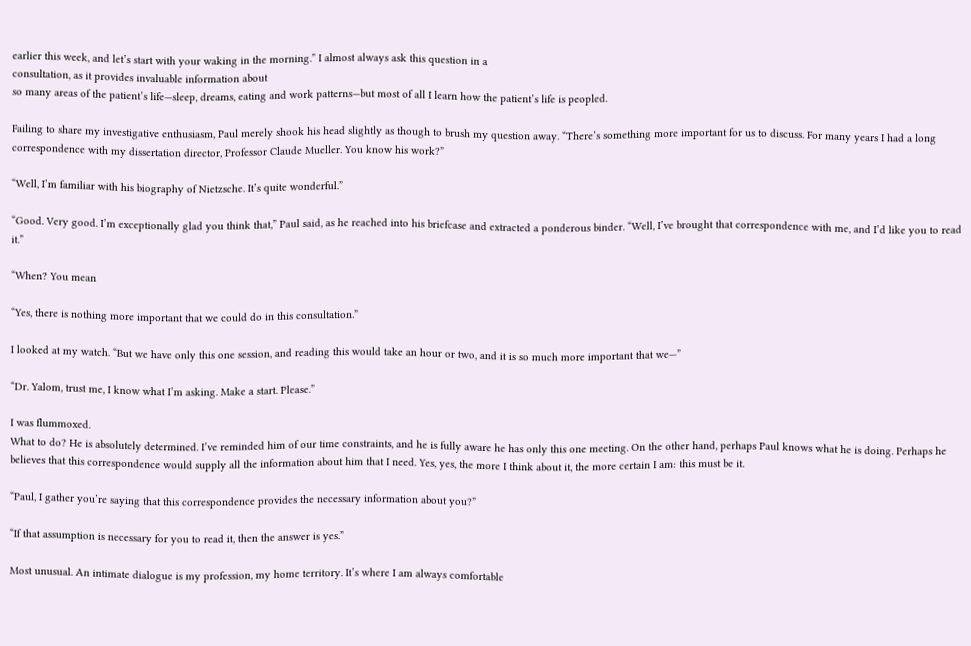earlier this week, and let’s start with your waking in the morning.” I almost always ask this question in a
consultation, as it provides invaluable information about
so many areas of the patient’s life—sleep, dreams, eating and work patterns—but most of all I learn how the patient’s life is peopled.

Failing to share my investigative enthusiasm, Paul merely shook his head slightly as though to brush my question away. “There’s something more important for us to discuss. For many years I had a long correspondence with my dissertation director, Professor Claude Mueller. You know his work?”

“Well, I’m familiar with his biography of Nietzsche. It’s quite wonderful.”

“Good. Very good. I’m exceptionally glad you think that,” Paul said, as he reached into his briefcase and extracted a ponderous binder. “Well, I’ve brought that correspondence with me, and I’d like you to read it.”

“When? You mean

“Yes, there is nothing more important that we could do in this consultation.”

I looked at my watch. “But we have only this one session, and reading this would take an hour or two, and it is so much more important that we—”

“Dr. Yalom, trust me, I know what I’m asking. Make a start. Please.”

I was flummoxed.
What to do? He is absolutely determined. I’ve reminded him of our time constraints, and he is fully aware he has only this one meeting. On the other hand, perhaps Paul knows what he is doing. Perhaps he believes that this correspondence would supply all the information about him that I need. Yes, yes, the more I think about it, the more certain I am: this must be it.

“Paul, I gather you’re saying that this correspondence provides the necessary information about you?”

“If that assumption is necessary for you to read it, then the answer is yes.”

Most unusual. An intimate dialogue is my profession, my home territory. It’s where I am always comfortable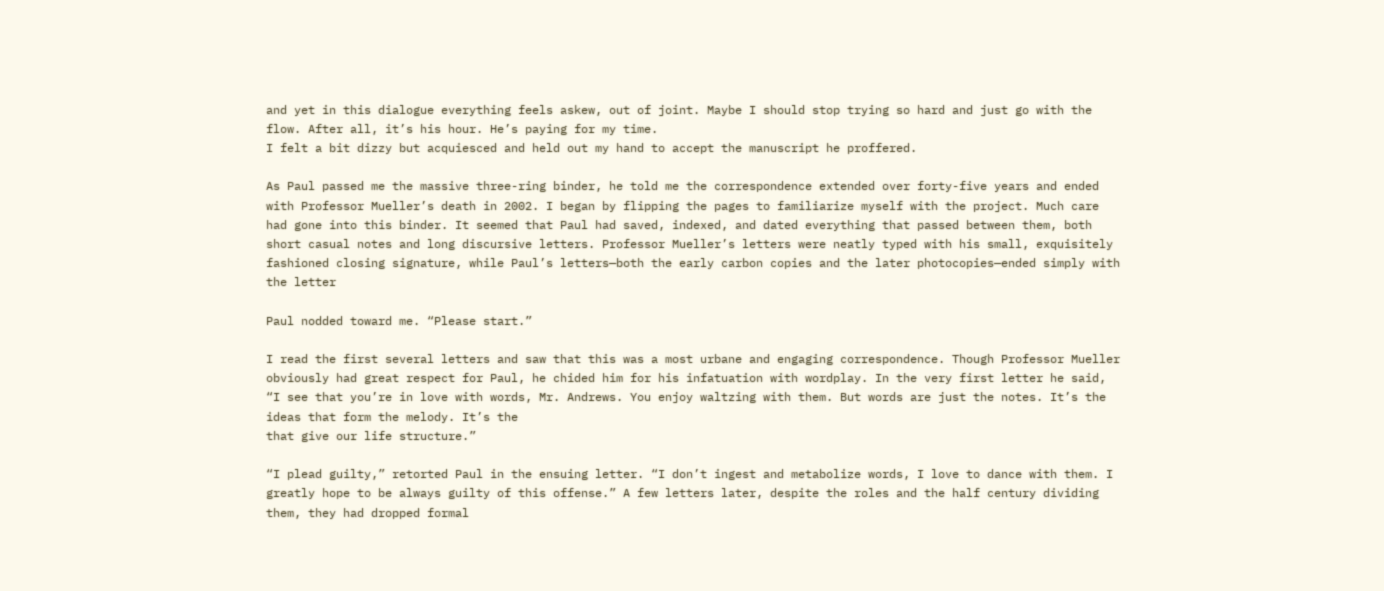and yet in this dialogue everything feels askew, out of joint. Maybe I should stop trying so hard and just go with the flow. After all, it’s his hour. He’s paying for my time.
I felt a bit dizzy but acquiesced and held out my hand to accept the manuscript he proffered.

As Paul passed me the massive three-ring binder, he told me the correspondence extended over forty-five years and ended with Professor Mueller’s death in 2002. I began by flipping the pages to familiarize myself with the project. Much care had gone into this binder. It seemed that Paul had saved, indexed, and dated everything that passed between them, both short casual notes and long discursive letters. Professor Mueller’s letters were neatly typed with his small, exquisitely fashioned closing signature, while Paul’s letters—both the early carbon copies and the later photocopies—ended simply with the letter

Paul nodded toward me. “Please start.”

I read the first several letters and saw that this was a most urbane and engaging correspondence. Though Professor Mueller obviously had great respect for Paul, he chided him for his infatuation with wordplay. In the very first letter he said, “I see that you’re in love with words, Mr. Andrews. You enjoy waltzing with them. But words are just the notes. It’s the ideas that form the melody. It’s the
that give our life structure.”

“I plead guilty,” retorted Paul in the ensuing letter. “I don’t ingest and metabolize words, I love to dance with them. I greatly hope to be always guilty of this offense.” A few letters later, despite the roles and the half century dividing them, they had dropped formal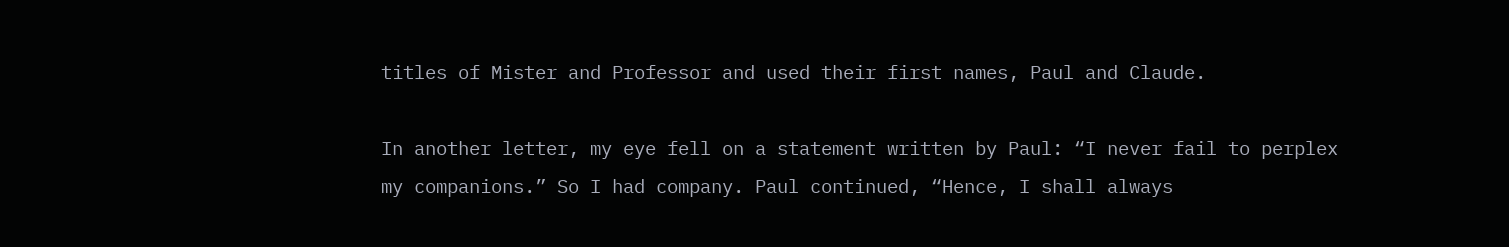titles of Mister and Professor and used their first names, Paul and Claude.

In another letter, my eye fell on a statement written by Paul: “I never fail to perplex my companions.” So I had company. Paul continued, “Hence, I shall always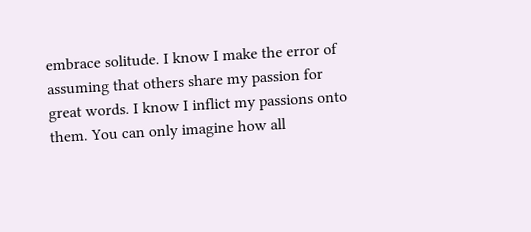embrace solitude. I know I make the error of assuming that others share my passion for great words. I know I inflict my passions onto them. You can only imagine how all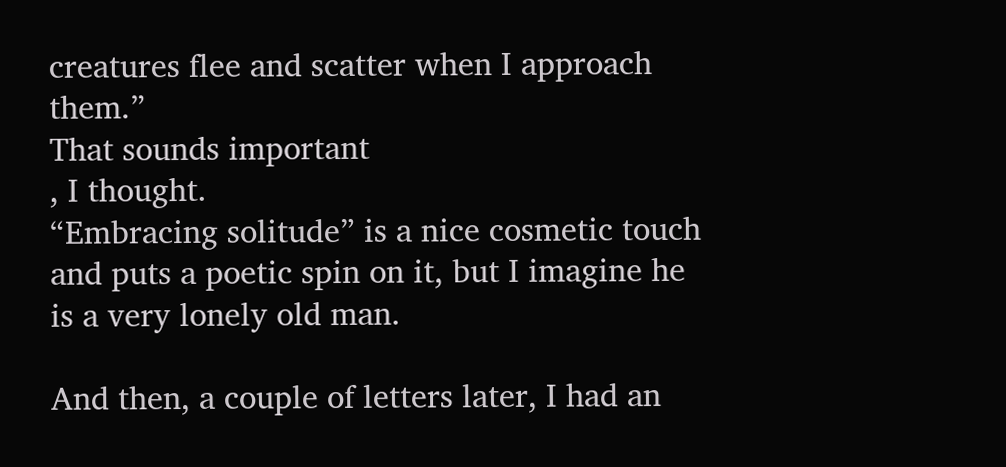creatures flee and scatter when I approach them.”
That sounds important
, I thought.
“Embracing solitude” is a nice cosmetic touch and puts a poetic spin on it, but I imagine he is a very lonely old man.

And then, a couple of letters later, I had an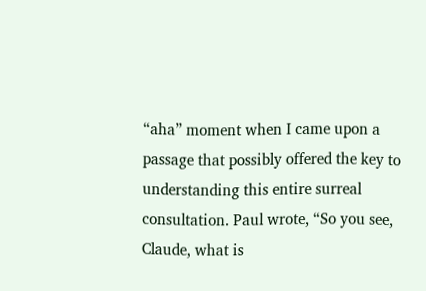“aha” moment when I came upon a passage that possibly offered the key to understanding this entire surreal consultation. Paul wrote, “So you see, Claude, what is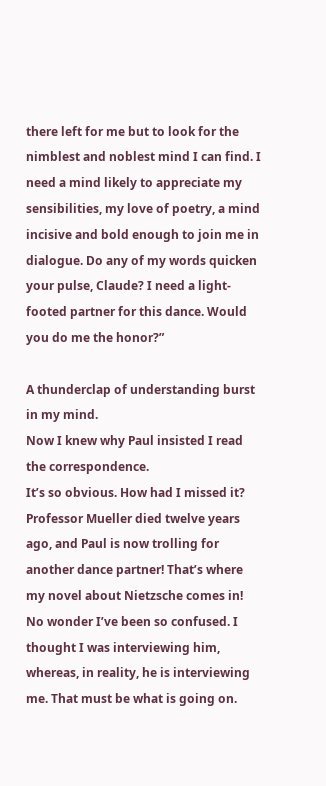there left for me but to look for the nimblest and noblest mind I can find. I need a mind likely to appreciate my sensibilities, my love of poetry, a mind incisive and bold enough to join me in dialogue. Do any of my words quicken your pulse, Claude? I need a light-footed partner for this dance. Would you do me the honor?”

A thunderclap of understanding burst in my mind.
Now I knew why Paul insisted I read the correspondence.
It’s so obvious. How had I missed it? Professor Mueller died twelve years ago, and Paul is now trolling for another dance partner! That’s where my novel about Nietzsche comes in! No wonder I’ve been so confused. I thought I was interviewing him, whereas, in reality, he is interviewing me. That must be what is going on.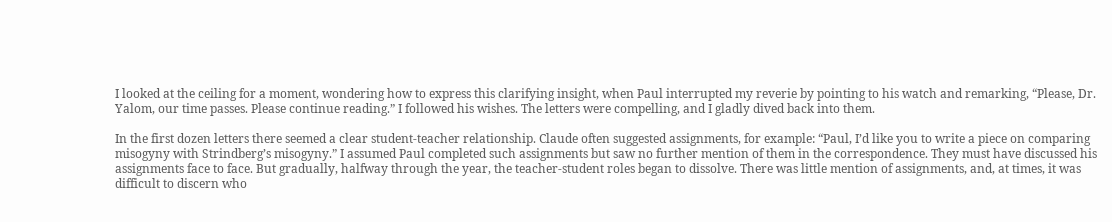I looked at the ceiling for a moment, wondering how to express this clarifying insight, when Paul interrupted my reverie by pointing to his watch and remarking, “Please, Dr. Yalom, our time passes. Please continue reading.” I followed his wishes. The letters were compelling, and I gladly dived back into them.

In the first dozen letters there seemed a clear student-teacher relationship. Claude often suggested assignments, for example: “Paul, I’d like you to write a piece on comparing
misogyny with Strindberg’s misogyny.” I assumed Paul completed such assignments but saw no further mention of them in the correspondence. They must have discussed his assignments face to face. But gradually, halfway through the year, the teacher-student roles began to dissolve. There was little mention of assignments, and, at times, it was difficult to discern who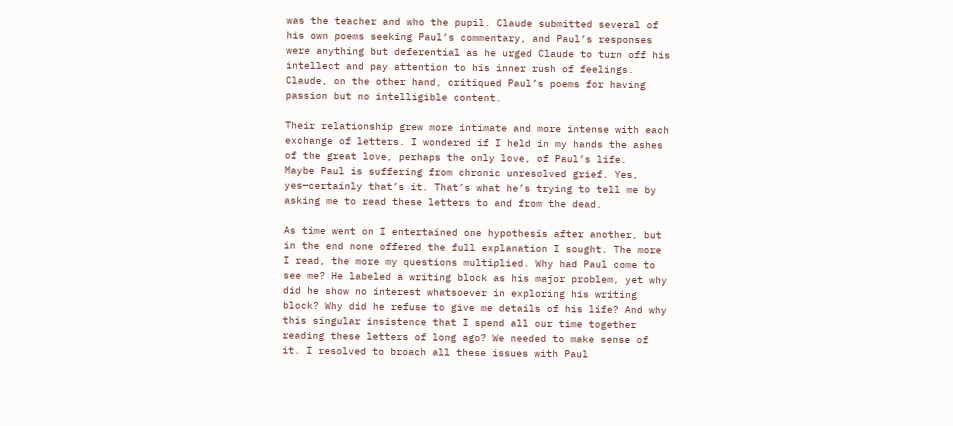was the teacher and who the pupil. Claude submitted several of his own poems seeking Paul’s commentary, and Paul’s responses were anything but deferential as he urged Claude to turn off his intellect and pay attention to his inner rush of feelings. Claude, on the other hand, critiqued Paul’s poems for having passion but no intelligible content.

Their relationship grew more intimate and more intense with each exchange of letters. I wondered if I held in my hands the ashes of the great love, perhaps the only love, of Paul’s life.
Maybe Paul is suffering from chronic unresolved grief. Yes, yes—certainly that’s it. That’s what he’s trying to tell me by asking me to read these letters to and from the dead.

As time went on I entertained one hypothesis after another, but in the end none offered the full explanation I sought. The more I read, the more my questions multiplied. Why had Paul come to see me? He labeled a writing block as his major problem, yet why did he show no interest whatsoever in exploring his writing block? Why did he refuse to give me details of his life? And why this singular insistence that I spend all our time together reading these letters of long ago? We needed to make sense of it. I resolved to broach all these issues with Paul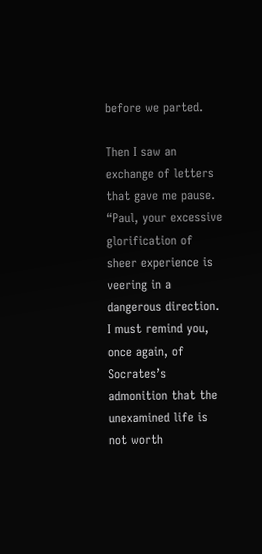before we parted.

Then I saw an exchange of letters that gave me pause. “Paul, your excessive glorification of sheer experience is veering in a dangerous direction. I must remind you, once again, of Socrates’s admonition that the unexamined life is not worth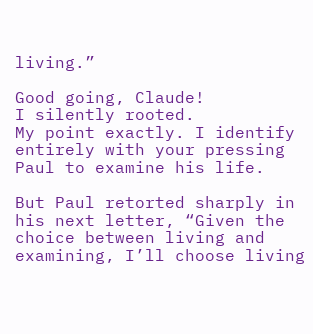living.”

Good going, Claude!
I silently rooted.
My point exactly. I identify entirely with your pressing Paul to examine his life.

But Paul retorted sharply in his next letter, “Given the choice between living and examining, I’ll choose living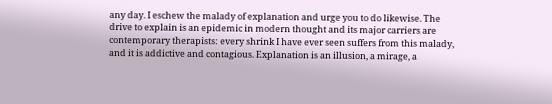any day. I eschew the malady of explanation and urge you to do likewise. The drive to explain is an epidemic in modern thought and its major carriers are contemporary therapists: every shrink I have ever seen suffers from this malady, and it is addictive and contagious. Explanation is an illusion, a mirage, a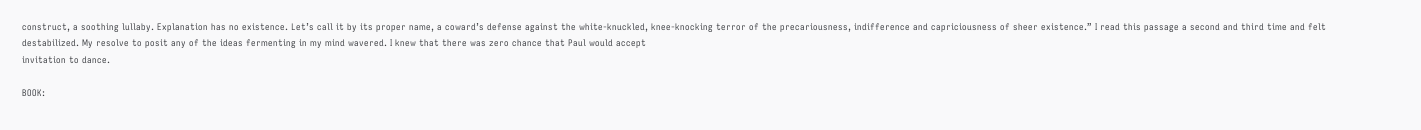construct, a soothing lullaby. Explanation has no existence. Let’s call it by its proper name, a coward’s defense against the white-knuckled, knee-knocking terror of the precariousness, indifference and capriciousness of sheer existence.” I read this passage a second and third time and felt destabilized. My resolve to posit any of the ideas fermenting in my mind wavered. I knew that there was zero chance that Paul would accept
invitation to dance.

BOOK: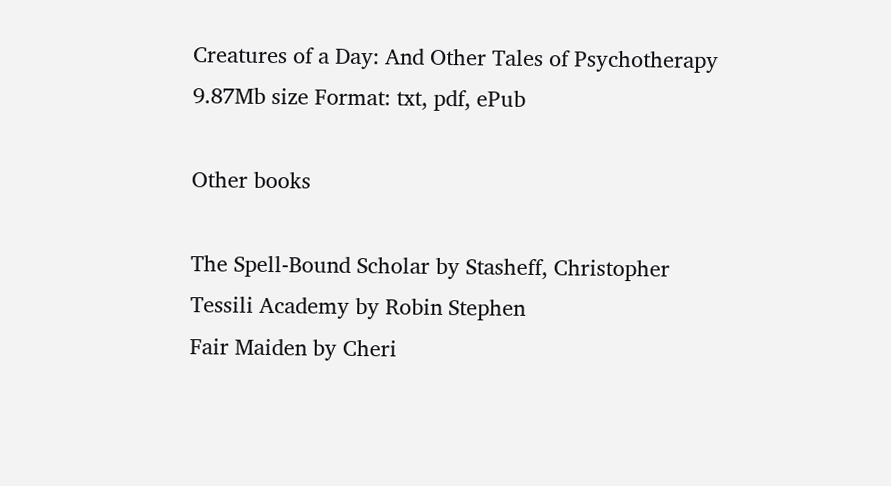Creatures of a Day: And Other Tales of Psychotherapy
9.87Mb size Format: txt, pdf, ePub

Other books

The Spell-Bound Scholar by Stasheff, Christopher
Tessili Academy by Robin Stephen
Fair Maiden by Cheri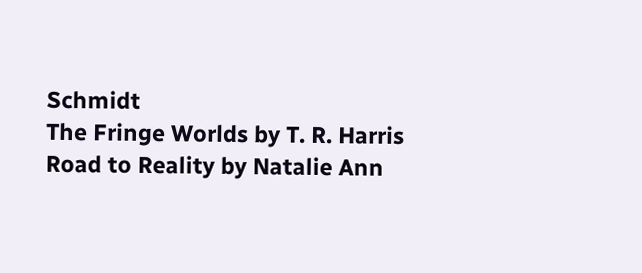Schmidt
The Fringe Worlds by T. R. Harris
Road to Reality by Natalie Ann